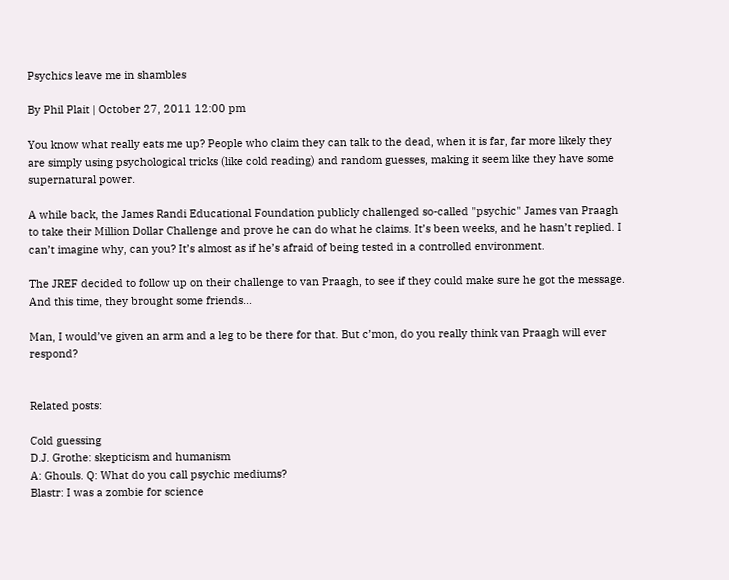Psychics leave me in shambles

By Phil Plait | October 27, 2011 12:00 pm

You know what really eats me up? People who claim they can talk to the dead, when it is far, far more likely they are simply using psychological tricks (like cold reading) and random guesses, making it seem like they have some supernatural power.

A while back, the James Randi Educational Foundation publicly challenged so-called "psychic" James van Praagh to take their Million Dollar Challenge and prove he can do what he claims. It’s been weeks, and he hasn’t replied. I can’t imagine why, can you? It’s almost as if he’s afraid of being tested in a controlled environment.

The JREF decided to follow up on their challenge to van Praagh, to see if they could make sure he got the message. And this time, they brought some friends…

Man, I would’ve given an arm and a leg to be there for that. But c’mon, do you really think van Praagh will ever respond?


Related posts:

Cold guessing
D.J. Grothe: skepticism and humanism
A: Ghouls. Q: What do you call psychic mediums?
Blastr: I was a zombie for science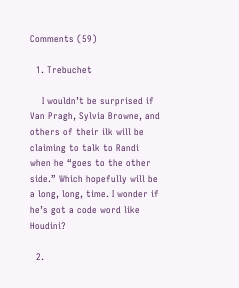Comments (59)

  1. Trebuchet

    I wouldn’t be surprised if Van Pragh, Sylvia Browne, and others of their ilk will be claiming to talk to Randi when he “goes to the other side.” Which hopefully will be a long, long, time. I wonder if he’s got a code word like Houdini?

  2.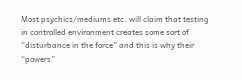Most psychics/mediums etc. will claim that testing in controlled environment creates some sort of “disturbance in the force” and this is why their “powers”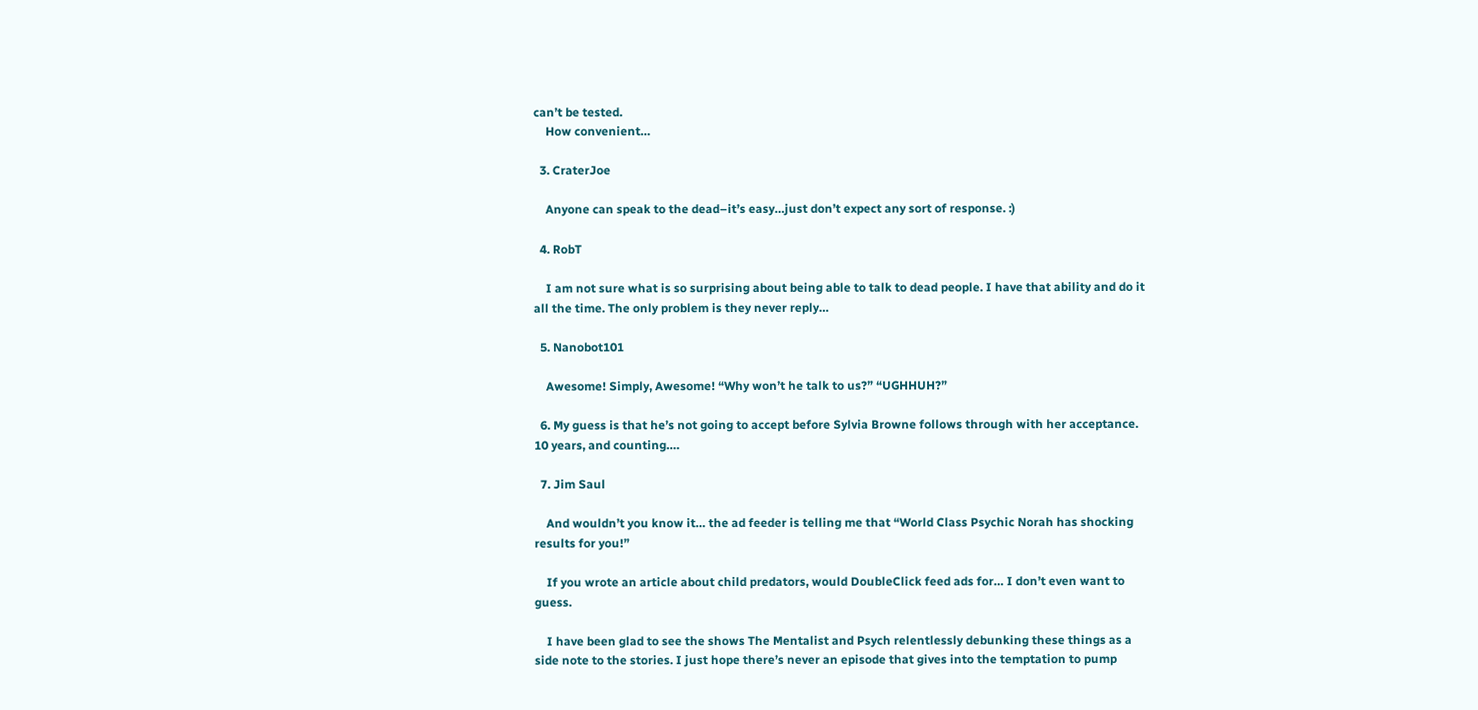can’t be tested.
    How convenient…

  3. CraterJoe

    Anyone can speak to the dead–it’s easy…just don’t expect any sort of response. :)

  4. RobT

    I am not sure what is so surprising about being able to talk to dead people. I have that ability and do it all the time. The only problem is they never reply…

  5. Nanobot101

    Awesome! Simply, Awesome! “Why won’t he talk to us?” “UGHHUH?”

  6. My guess is that he’s not going to accept before Sylvia Browne follows through with her acceptance. 10 years, and counting….

  7. Jim Saul

    And wouldn’t you know it… the ad feeder is telling me that “World Class Psychic Norah has shocking results for you!”

    If you wrote an article about child predators, would DoubleClick feed ads for… I don’t even want to guess.

    I have been glad to see the shows The Mentalist and Psych relentlessly debunking these things as a side note to the stories. I just hope there’s never an episode that gives into the temptation to pump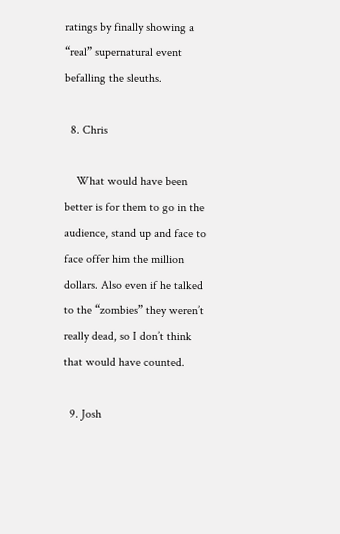ratings by finally showing a “real” supernatural event befalling the sleuths.

  8. Chris

    What would have been better is for them to go in the audience, stand up and face to face offer him the million dollars. Also even if he talked to the “zombies” they weren’t really dead, so I don’t think that would have counted.

  9. Josh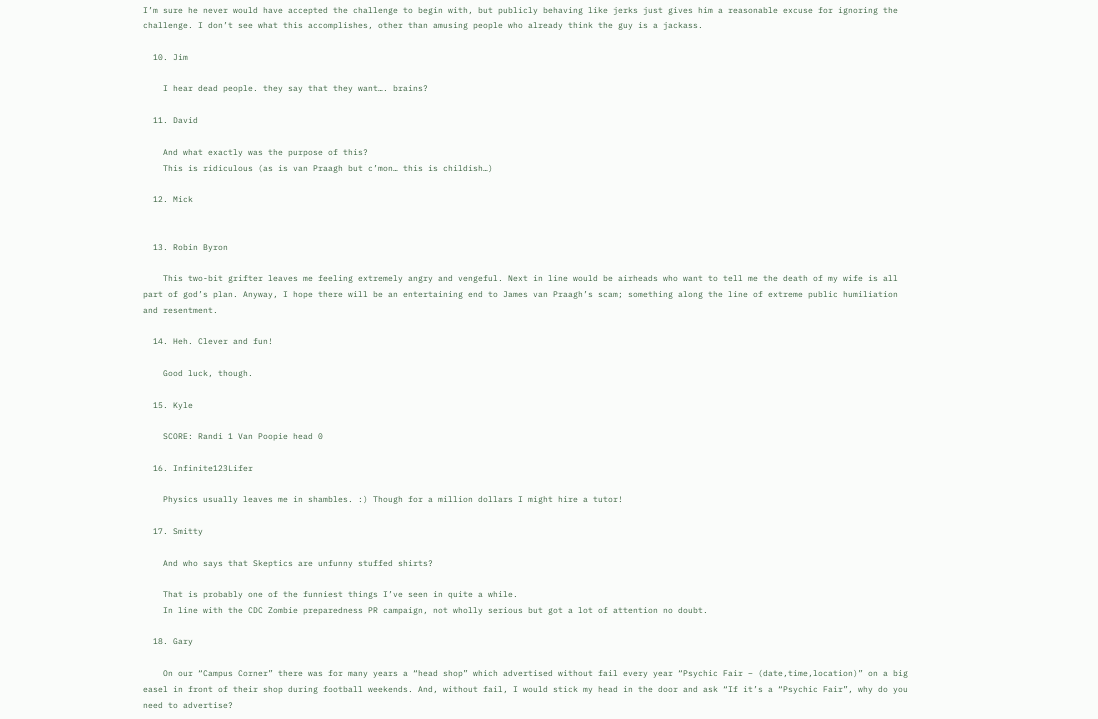I’m sure he never would have accepted the challenge to begin with, but publicly behaving like jerks just gives him a reasonable excuse for ignoring the challenge. I don’t see what this accomplishes, other than amusing people who already think the guy is a jackass.

  10. Jim

    I hear dead people. they say that they want…. brains?

  11. David

    And what exactly was the purpose of this?
    This is ridiculous (as is van Praagh but c’mon… this is childish…)

  12. Mick


  13. Robin Byron

    This two-bit grifter leaves me feeling extremely angry and vengeful. Next in line would be airheads who want to tell me the death of my wife is all part of god’s plan. Anyway, I hope there will be an entertaining end to James van Praagh’s scam; something along the line of extreme public humiliation and resentment.

  14. Heh. Clever and fun!

    Good luck, though.

  15. Kyle

    SCORE: Randi 1 Van Poopie head 0

  16. Infinite123Lifer

    Physics usually leaves me in shambles. :) Though for a million dollars I might hire a tutor!

  17. Smitty

    And who says that Skeptics are unfunny stuffed shirts?

    That is probably one of the funniest things I’ve seen in quite a while.
    In line with the CDC Zombie preparedness PR campaign, not wholly serious but got a lot of attention no doubt.

  18. Gary

    On our “Campus Corner” there was for many years a “head shop” which advertised without fail every year “Psychic Fair – (date,time,location)” on a big easel in front of their shop during football weekends. And, without fail, I would stick my head in the door and ask “If it’s a “Psychic Fair”, why do you need to advertise?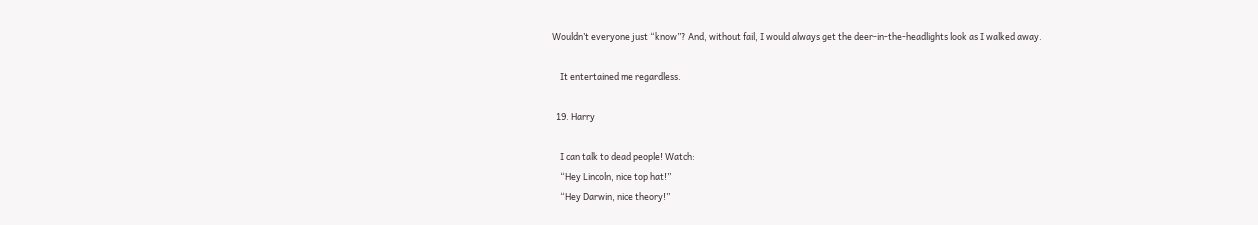Wouldn’t everyone just “know”? And, without fail, I would always get the deer-in-the-headlights look as I walked away.

    It entertained me regardless.

  19. Harry

    I can talk to dead people! Watch:
    “Hey Lincoln, nice top hat!”
    “Hey Darwin, nice theory!”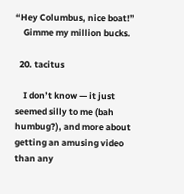“Hey Columbus, nice boat!”
    Gimme my million bucks.

  20. tacitus

    I don’t know — it just seemed silly to me (bah humbug?), and more about getting an amusing video than any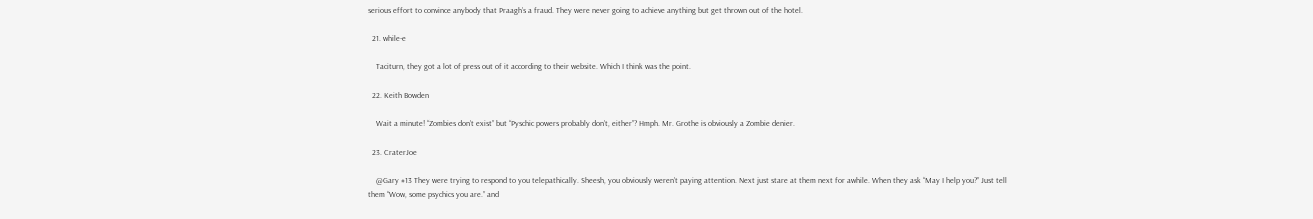serious effort to convince anybody that Praagh’s a fraud. They were never going to achieve anything but get thrown out of the hotel.

  21. while-e

    Taciturn, they got a lot of press out of it according to their website. Which I think was the point.

  22. Keith Bowden

    Wait a minute! “Zombies don’t exist” but “Pyschic powers probably don’t, either”? Hmph. Mr. Grothe is obviously a Zombie denier.

  23. CraterJoe

    @Gary #13 They were trying to respond to you telepathically. Sheesh, you obviously weren’t paying attention. Next just stare at them next for awhile. When they ask “May I help you?” Just tell them “Wow, some psychics you are.” and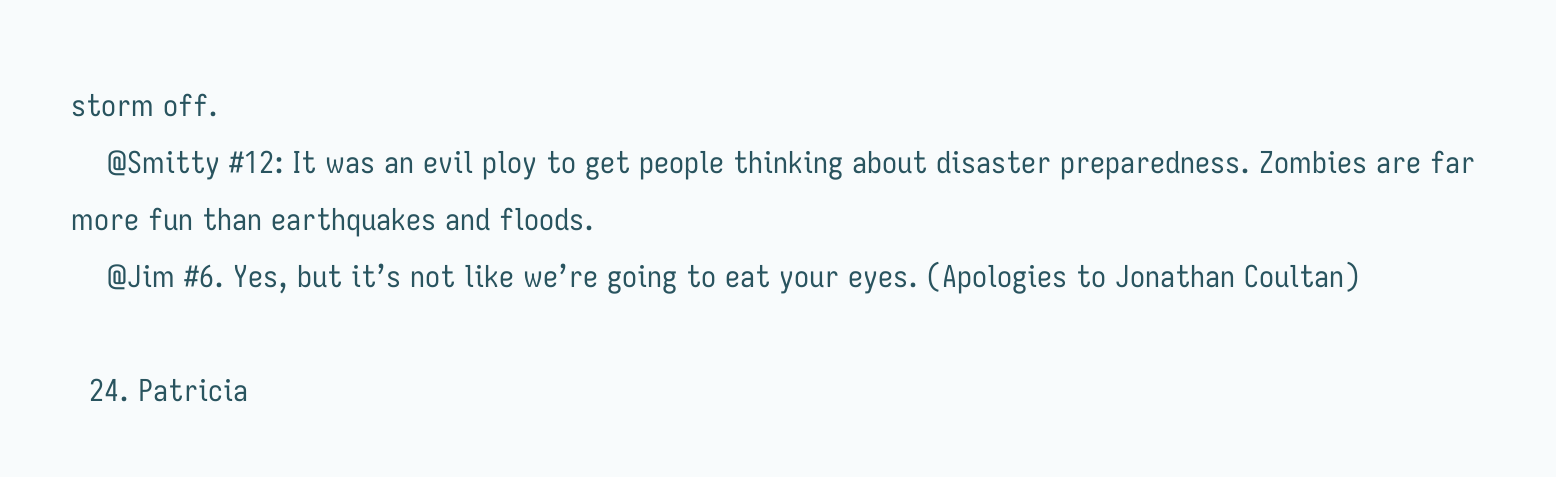storm off.
    @Smitty #12: It was an evil ploy to get people thinking about disaster preparedness. Zombies are far more fun than earthquakes and floods.
    @Jim #6. Yes, but it’s not like we’re going to eat your eyes. (Apologies to Jonathan Coultan)

  24. Patricia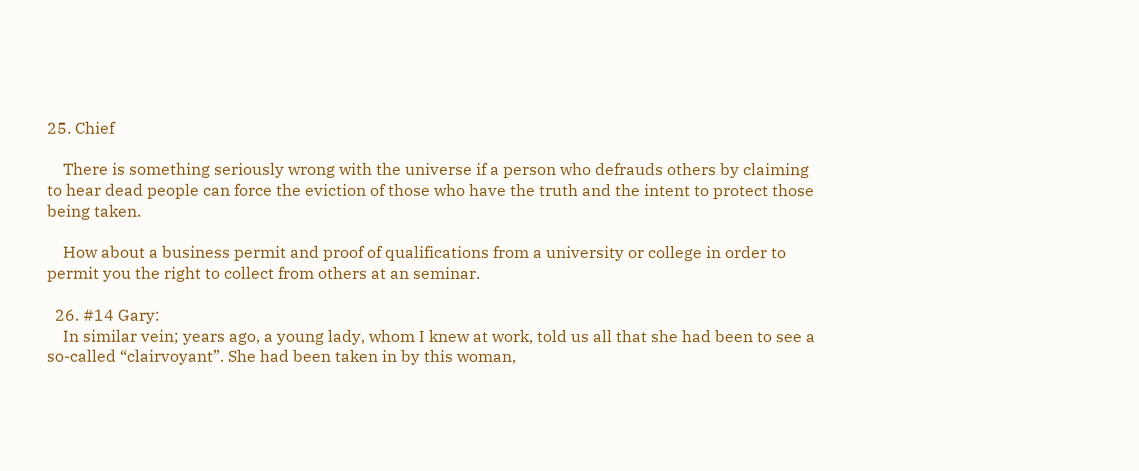25. Chief

    There is something seriously wrong with the universe if a person who defrauds others by claiming to hear dead people can force the eviction of those who have the truth and the intent to protect those being taken.

    How about a business permit and proof of qualifications from a university or college in order to permit you the right to collect from others at an seminar.

  26. #14 Gary:
    In similar vein; years ago, a young lady, whom I knew at work, told us all that she had been to see a so-called “clairvoyant”. She had been taken in by this woman,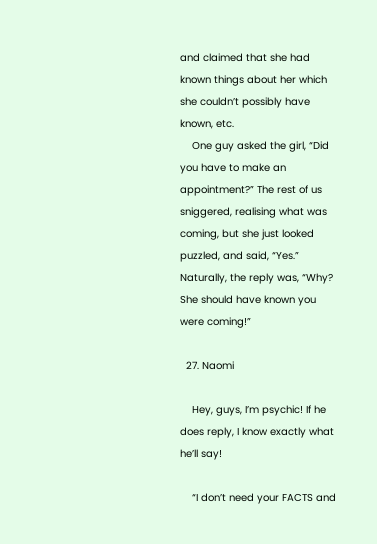and claimed that she had known things about her which she couldn’t possibly have known, etc.
    One guy asked the girl, “Did you have to make an appointment?” The rest of us sniggered, realising what was coming, but she just looked puzzled, and said, “Yes.” Naturally, the reply was, “Why? She should have known you were coming!”

  27. Naomi

    Hey, guys, I’m psychic! If he does reply, I know exactly what he’ll say!

    “I don’t need your FACTS and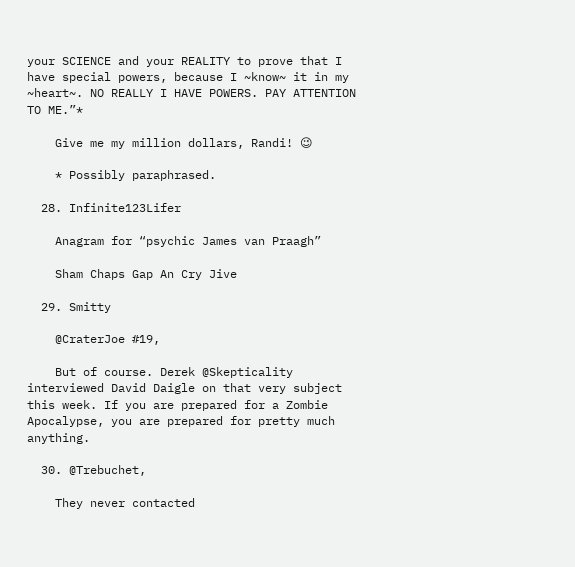your SCIENCE and your REALITY to prove that I have special powers, because I ~know~ it in my ~heart~. NO REALLY I HAVE POWERS. PAY ATTENTION TO ME.”*

    Give me my million dollars, Randi! 😉

    * Possibly paraphrased.

  28. Infinite123Lifer

    Anagram for “psychic James van Praagh”

    Sham Chaps Gap An Cry Jive

  29. Smitty

    @CraterJoe #19,

    But of course. Derek @Skepticality interviewed David Daigle on that very subject this week. If you are prepared for a Zombie Apocalypse, you are prepared for pretty much anything.

  30. @Trebuchet,

    They never contacted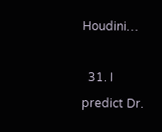Houdini…

  31. I predict Dr.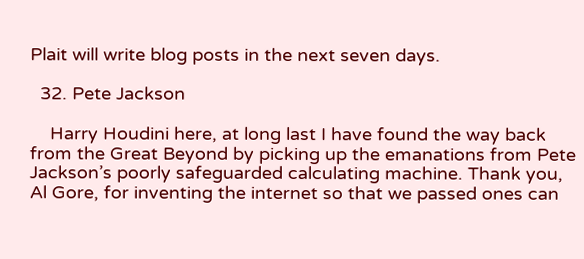Plait will write blog posts in the next seven days.

  32. Pete Jackson

    Harry Houdini here, at long last I have found the way back from the Great Beyond by picking up the emanations from Pete Jackson’s poorly safeguarded calculating machine. Thank you, Al Gore, for inventing the internet so that we passed ones can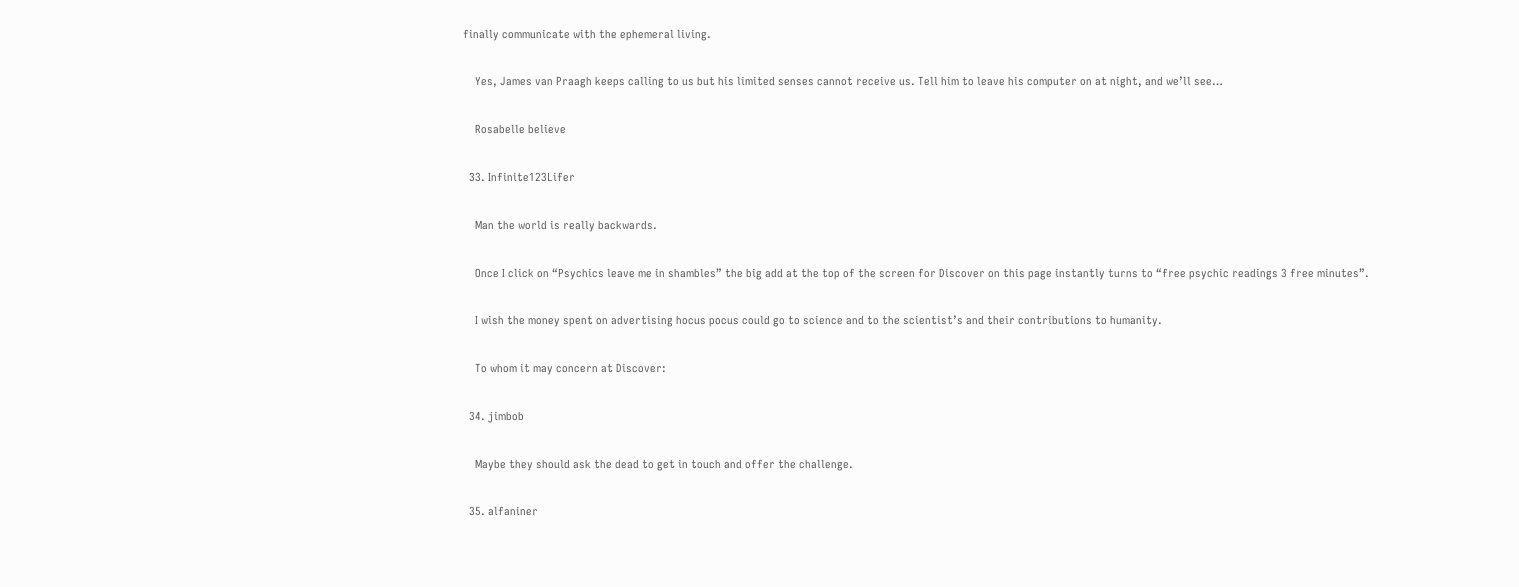finally communicate with the ephemeral living.

    Yes, James van Praagh keeps calling to us but his limited senses cannot receive us. Tell him to leave his computer on at night, and we’ll see…

    Rosabelle believe

  33. Infinite123Lifer

    Man the world is really backwards.

    Once I click on “Psychics leave me in shambles” the big add at the top of the screen for Discover on this page instantly turns to “free psychic readings 3 free minutes”.

    I wish the money spent on advertising hocus pocus could go to science and to the scientist’s and their contributions to humanity.

    To whom it may concern at Discover:

  34. jimbob

    Maybe they should ask the dead to get in touch and offer the challenge.

  35. alfaniner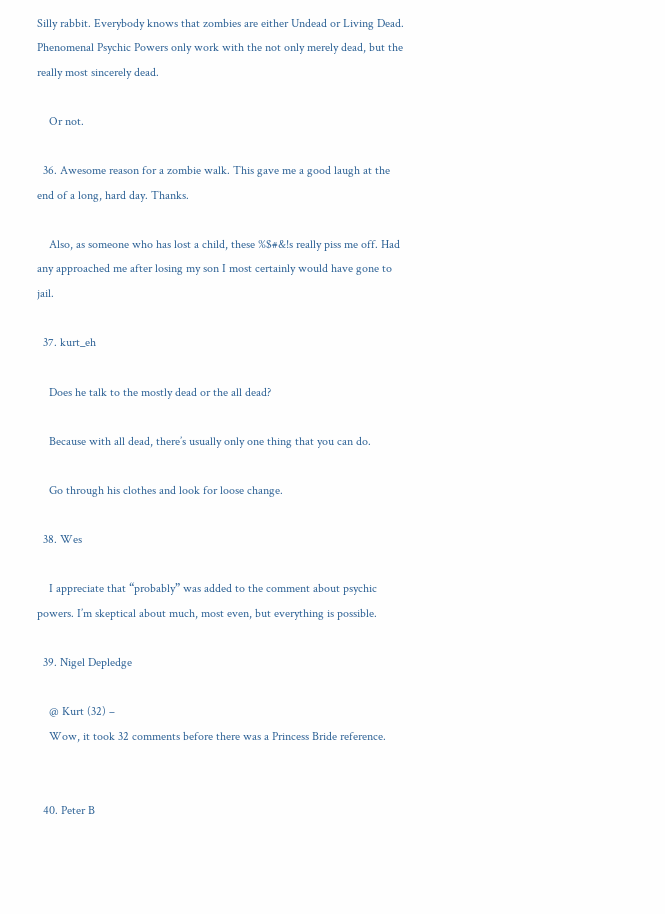Silly rabbit. Everybody knows that zombies are either Undead or Living Dead. Phenomenal Psychic Powers only work with the not only merely dead, but the really most sincerely dead.

    Or not.

  36. Awesome reason for a zombie walk. This gave me a good laugh at the end of a long, hard day. Thanks.

    Also, as someone who has lost a child, these %$#&!s really piss me off. Had any approached me after losing my son I most certainly would have gone to jail.

  37. kurt_eh

    Does he talk to the mostly dead or the all dead?

    Because with all dead, there’s usually only one thing that you can do.

    Go through his clothes and look for loose change.

  38. Wes

    I appreciate that “probably” was added to the comment about psychic powers. I’m skeptical about much, most even, but everything is possible.

  39. Nigel Depledge

    @ Kurt (32) –
    Wow, it took 32 comments before there was a Princess Bride reference.


  40. Peter B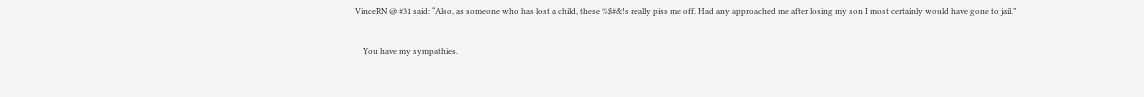VinceRN @ #31 said: “Also, as someone who has lost a child, these %$#&!s really piss me off. Had any approached me after losing my son I most certainly would have gone to jail.”

    You have my sympathies.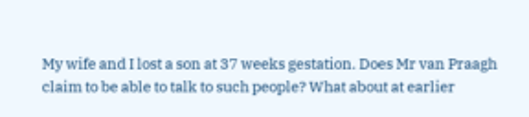My wife and I lost a son at 37 weeks gestation. Does Mr van Praagh claim to be able to talk to such people? What about at earlier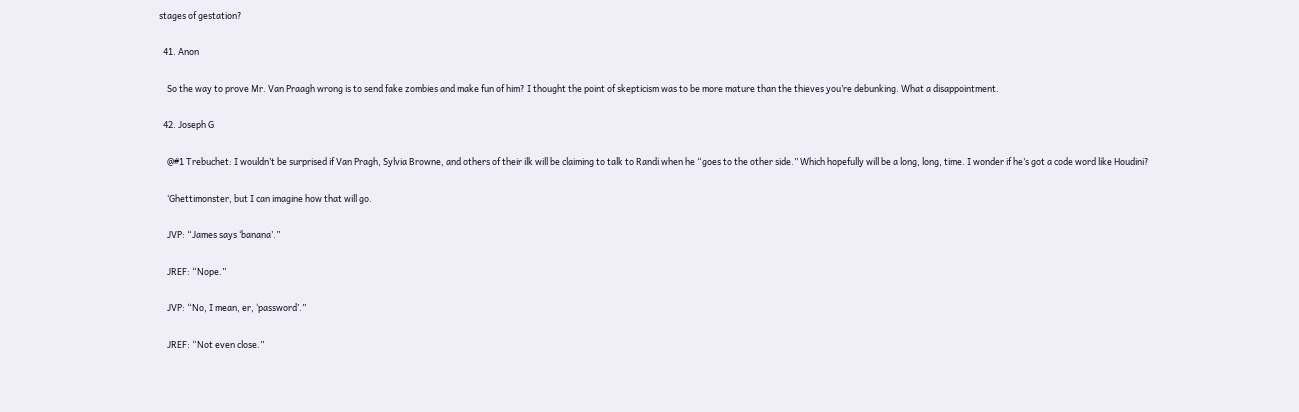stages of gestation?

  41. Anon

    So the way to prove Mr. Van Praagh wrong is to send fake zombies and make fun of him? I thought the point of skepticism was to be more mature than the thieves you’re debunking. What a disappointment.

  42. Joseph G

    @#1 Trebuchet: I wouldn’t be surprised if Van Pragh, Sylvia Browne, and others of their ilk will be claiming to talk to Randi when he “goes to the other side.” Which hopefully will be a long, long, time. I wonder if he’s got a code word like Houdini?

    ‘Ghettimonster, but I can imagine how that will go.

    JVP: “James says ‘banana’.”

    JREF: “Nope.”

    JVP: “No, I mean, er, ‘password’.”

    JREF: “Not even close.”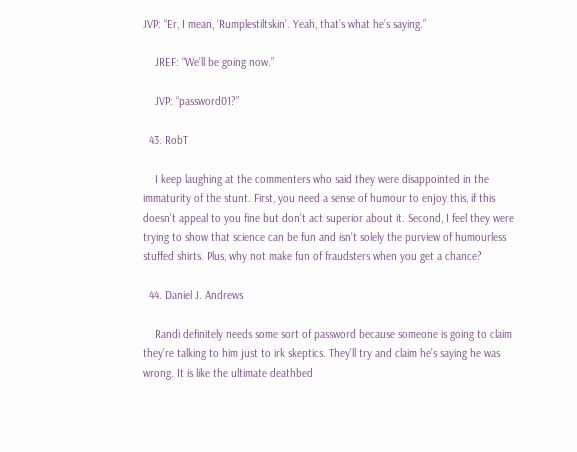JVP: “Er, I mean, ‘Rumplestiltskin’. Yeah, that’s what he’s saying.”

    JREF: “We’ll be going now.”

    JVP: “password01?”

  43. RobT

    I keep laughing at the commenters who said they were disappointed in the immaturity of the stunt. First, you need a sense of humour to enjoy this, if this doesn’t appeal to you fine but don’t act superior about it. Second, I feel they were trying to show that science can be fun and isn’t solely the purview of humourless stuffed shirts. Plus, why not make fun of fraudsters when you get a chance?

  44. Daniel J. Andrews

    Randi definitely needs some sort of password because someone is going to claim they’re talking to him just to irk skeptics. They’ll try and claim he’s saying he was wrong. It is like the ultimate deathbed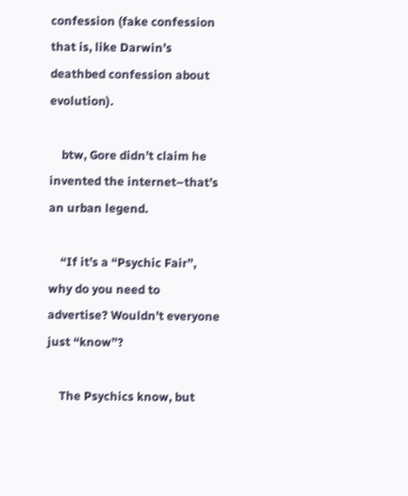confession (fake confession that is, like Darwin’s deathbed confession about evolution).

    btw, Gore didn’t claim he invented the internet–that’s an urban legend.

    “If it’s a “Psychic Fair”, why do you need to advertise? Wouldn’t everyone just “know”?

    The Psychics know, but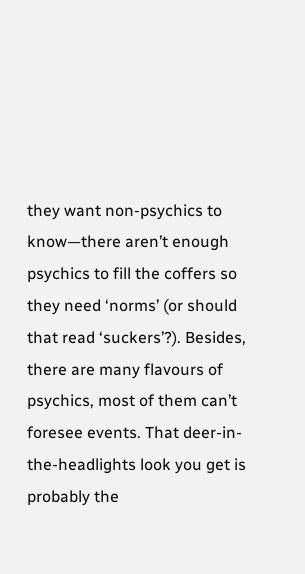they want non-psychics to know—there aren’t enough psychics to fill the coffers so they need ‘norms’ (or should that read ‘suckers’?). Besides, there are many flavours of psychics, most of them can’t foresee events. That deer-in-the-headlights look you get is probably the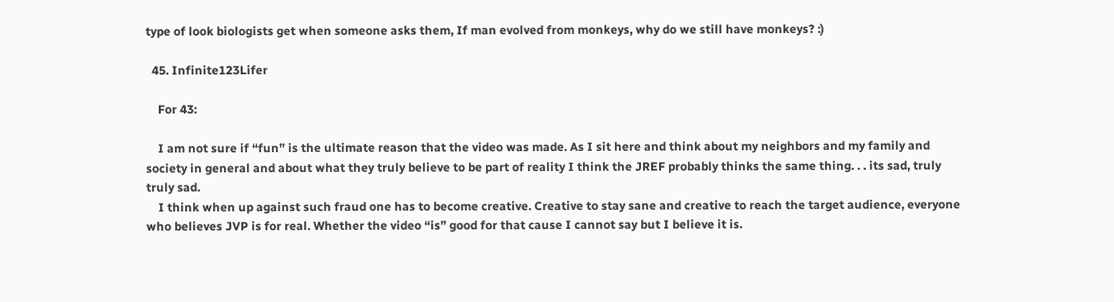type of look biologists get when someone asks them, If man evolved from monkeys, why do we still have monkeys? :)

  45. Infinite123Lifer

    For 43:

    I am not sure if “fun” is the ultimate reason that the video was made. As I sit here and think about my neighbors and my family and society in general and about what they truly believe to be part of reality I think the JREF probably thinks the same thing. . . its sad, truly truly sad.
    I think when up against such fraud one has to become creative. Creative to stay sane and creative to reach the target audience, everyone who believes JVP is for real. Whether the video “is” good for that cause I cannot say but I believe it is.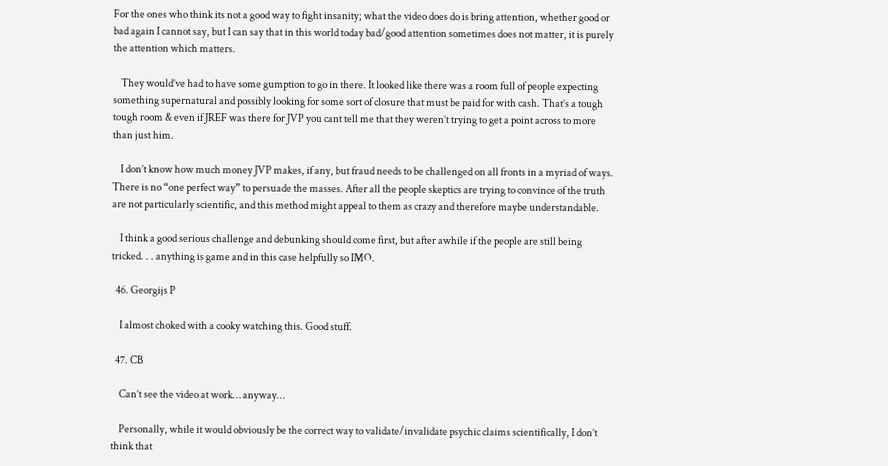For the ones who think its not a good way to fight insanity; what the video does do is bring attention, whether good or bad again I cannot say, but I can say that in this world today bad/good attention sometimes does not matter, it is purely the attention which matters.

    They would’ve had to have some gumption to go in there. It looked like there was a room full of people expecting something supernatural and possibly looking for some sort of closure that must be paid for with cash. That’s a tough tough room & even if JREF was there for JVP you cant tell me that they weren’t trying to get a point across to more than just him.

    I don’t know how much money JVP makes, if any, but fraud needs to be challenged on all fronts in a myriad of ways. There is no “one perfect way” to persuade the masses. After all the people skeptics are trying to convince of the truth are not particularly scientific, and this method might appeal to them as crazy and therefore maybe understandable.

    I think a good serious challenge and debunking should come first, but after awhile if the people are still being tricked. . . anything is game and in this case helpfully so IMO.

  46. Georgijs P

    I almost choked with a cooky watching this. Good stuff.

  47. CB

    Can’t see the video at work… anyway…

    Personally, while it would obviously be the correct way to validate/invalidate psychic claims scientifically, I don’t think that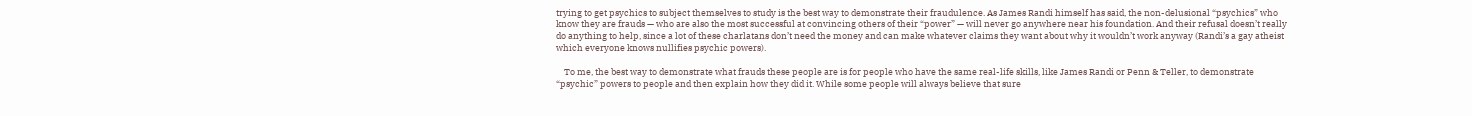trying to get psychics to subject themselves to study is the best way to demonstrate their fraudulence. As James Randi himself has said, the non-delusional “psychics” who know they are frauds — who are also the most successful at convincing others of their “power” — will never go anywhere near his foundation. And their refusal doesn’t really do anything to help, since a lot of these charlatans don’t need the money and can make whatever claims they want about why it wouldn’t work anyway (Randi’s a gay atheist which everyone knows nullifies psychic powers).

    To me, the best way to demonstrate what frauds these people are is for people who have the same real-life skills, like James Randi or Penn & Teller, to demonstrate “psychic” powers to people and then explain how they did it. While some people will always believe that sure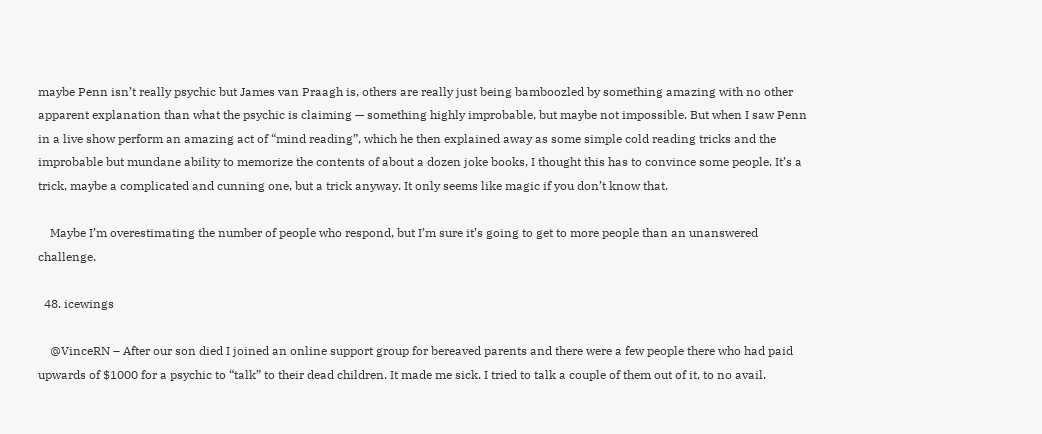maybe Penn isn’t really psychic but James van Praagh is, others are really just being bamboozled by something amazing with no other apparent explanation than what the psychic is claiming — something highly improbable, but maybe not impossible. But when I saw Penn in a live show perform an amazing act of “mind reading”, which he then explained away as some simple cold reading tricks and the improbable but mundane ability to memorize the contents of about a dozen joke books, I thought this has to convince some people. It’s a trick, maybe a complicated and cunning one, but a trick anyway. It only seems like magic if you don’t know that.

    Maybe I’m overestimating the number of people who respond, but I’m sure it’s going to get to more people than an unanswered challenge.

  48. icewings

    @VinceRN – After our son died I joined an online support group for bereaved parents and there were a few people there who had paid upwards of $1000 for a psychic to “talk” to their dead children. It made me sick. I tried to talk a couple of them out of it, to no avail.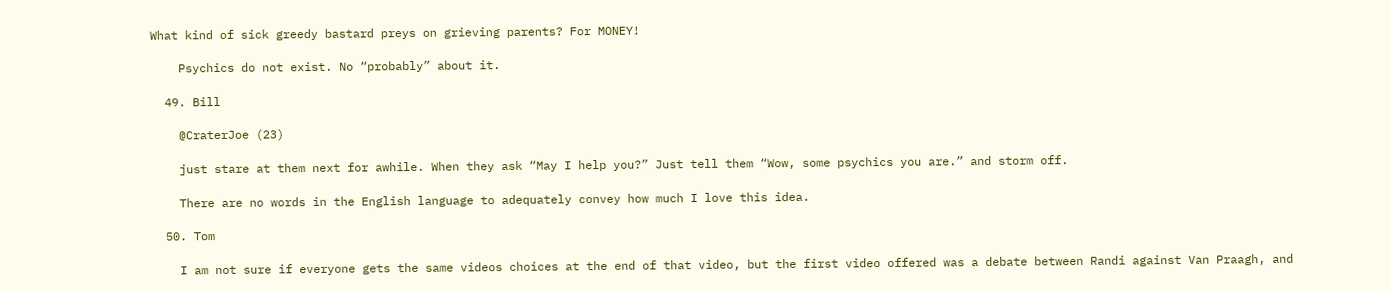What kind of sick greedy bastard preys on grieving parents? For MONEY!

    Psychics do not exist. No “probably” about it.

  49. Bill

    @CraterJoe (23)

    just stare at them next for awhile. When they ask “May I help you?” Just tell them “Wow, some psychics you are.” and storm off.

    There are no words in the English language to adequately convey how much I love this idea.

  50. Tom

    I am not sure if everyone gets the same videos choices at the end of that video, but the first video offered was a debate between Randi against Van Praagh, and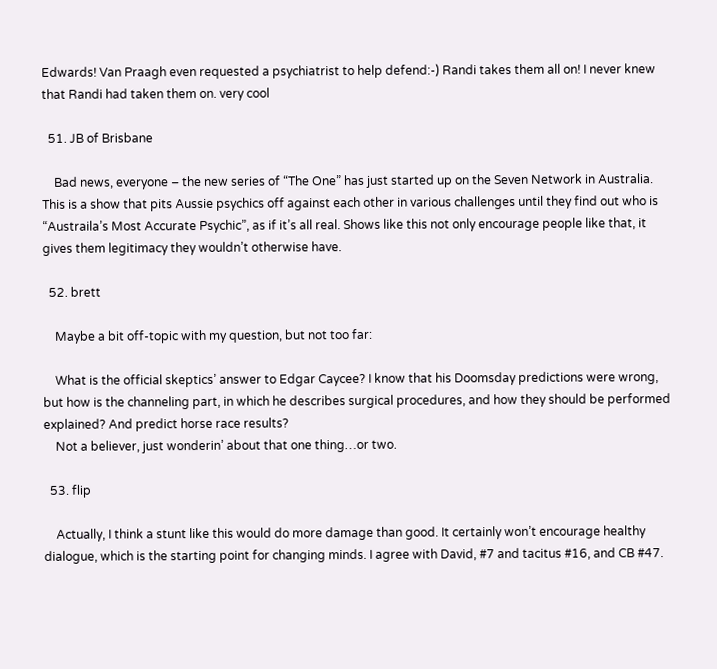Edwards! Van Praagh even requested a psychiatrist to help defend:-) Randi takes them all on! I never knew that Randi had taken them on. very cool

  51. JB of Brisbane

    Bad news, everyone – the new series of “The One” has just started up on the Seven Network in Australia. This is a show that pits Aussie psychics off against each other in various challenges until they find out who is “Austraila’s Most Accurate Psychic”, as if it’s all real. Shows like this not only encourage people like that, it gives them legitimacy they wouldn’t otherwise have.

  52. brett

    Maybe a bit off-topic with my question, but not too far:

    What is the official skeptics’ answer to Edgar Caycee? I know that his Doomsday predictions were wrong, but how is the channeling part, in which he describes surgical procedures, and how they should be performed explained? And predict horse race results?
    Not a believer, just wonderin’ about that one thing…or two.

  53. flip

    Actually, I think a stunt like this would do more damage than good. It certainly won’t encourage healthy dialogue, which is the starting point for changing minds. I agree with David, #7 and tacitus #16, and CB #47.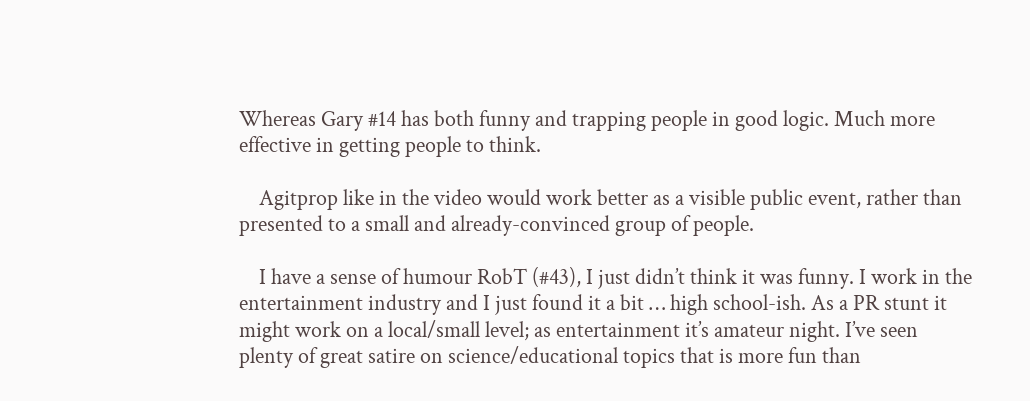Whereas Gary #14 has both funny and trapping people in good logic. Much more effective in getting people to think.

    Agitprop like in the video would work better as a visible public event, rather than presented to a small and already-convinced group of people.

    I have a sense of humour RobT (#43), I just didn’t think it was funny. I work in the entertainment industry and I just found it a bit … high school-ish. As a PR stunt it might work on a local/small level; as entertainment it’s amateur night. I’ve seen plenty of great satire on science/educational topics that is more fun than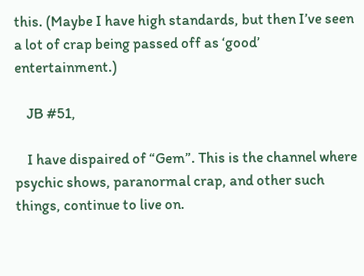this. (Maybe I have high standards, but then I’ve seen a lot of crap being passed off as ‘good’ entertainment.)

    JB #51,

    I have dispaired of “Gem”. This is the channel where psychic shows, paranormal crap, and other such things, continue to live on.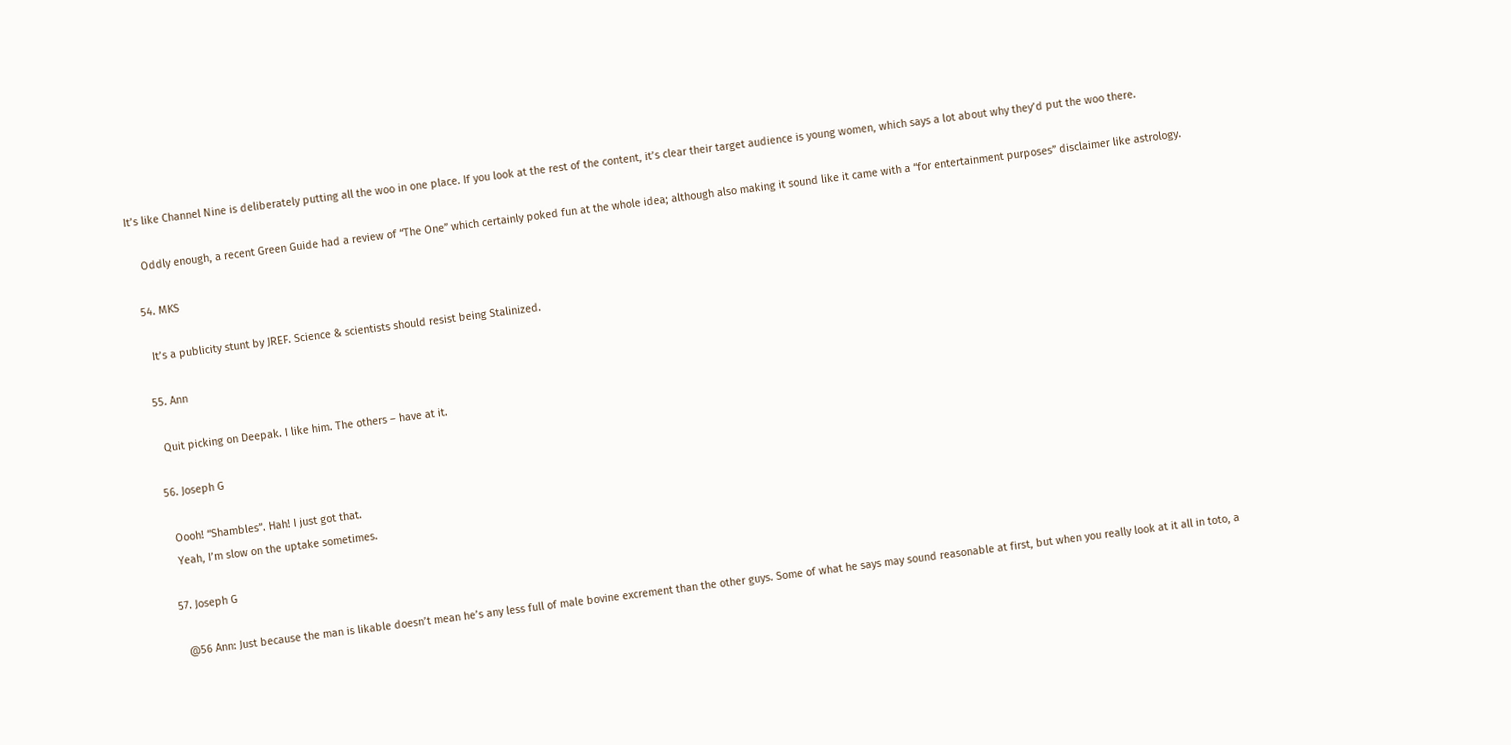It’s like Channel Nine is deliberately putting all the woo in one place. If you look at the rest of the content, it’s clear their target audience is young women, which says a lot about why they’d put the woo there.

    Oddly enough, a recent Green Guide had a review of “The One” which certainly poked fun at the whole idea; although also making it sound like it came with a “for entertainment purposes” disclaimer like astrology.

  54. MKS

    It’s a publicity stunt by JREF. Science & scientists should resist being Stalinized.

  55. Ann

    Quit picking on Deepak. I like him. The others – have at it.

  56. Joseph G

    Oooh! “Shambles”. Hah! I just got that.
    Yeah, I’m slow on the uptake sometimes.

  57. Joseph G

    @56 Ann: Just because the man is likable doesn’t mean he’s any less full of male bovine excrement than the other guys. Some of what he says may sound reasonable at first, but when you really look at it all in toto, a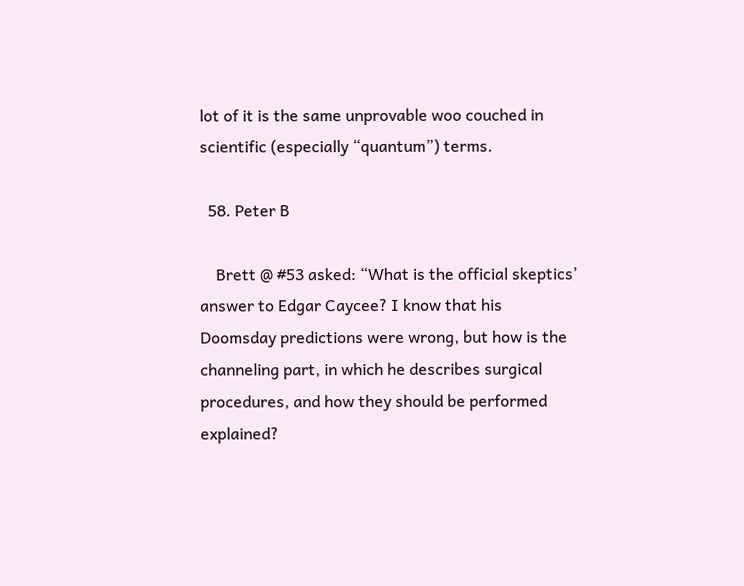lot of it is the same unprovable woo couched in scientific (especially “quantum”) terms.

  58. Peter B

    Brett @ #53 asked: “What is the official skeptics’ answer to Edgar Caycee? I know that his Doomsday predictions were wrong, but how is the channeling part, in which he describes surgical procedures, and how they should be performed explained?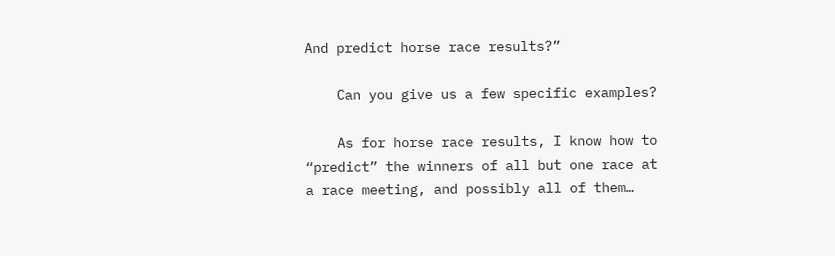And predict horse race results?”

    Can you give us a few specific examples?

    As for horse race results, I know how to “predict” the winners of all but one race at a race meeting, and possibly all of them…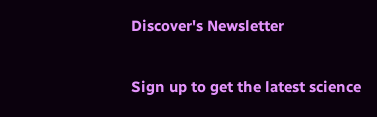Discover's Newsletter

Sign up to get the latest science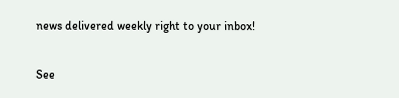news delivered weekly right to your inbox!


See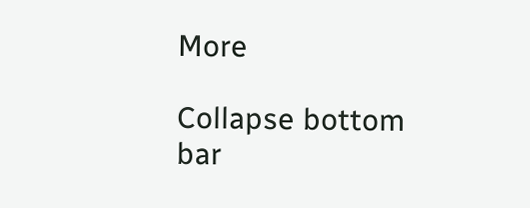More

Collapse bottom bar